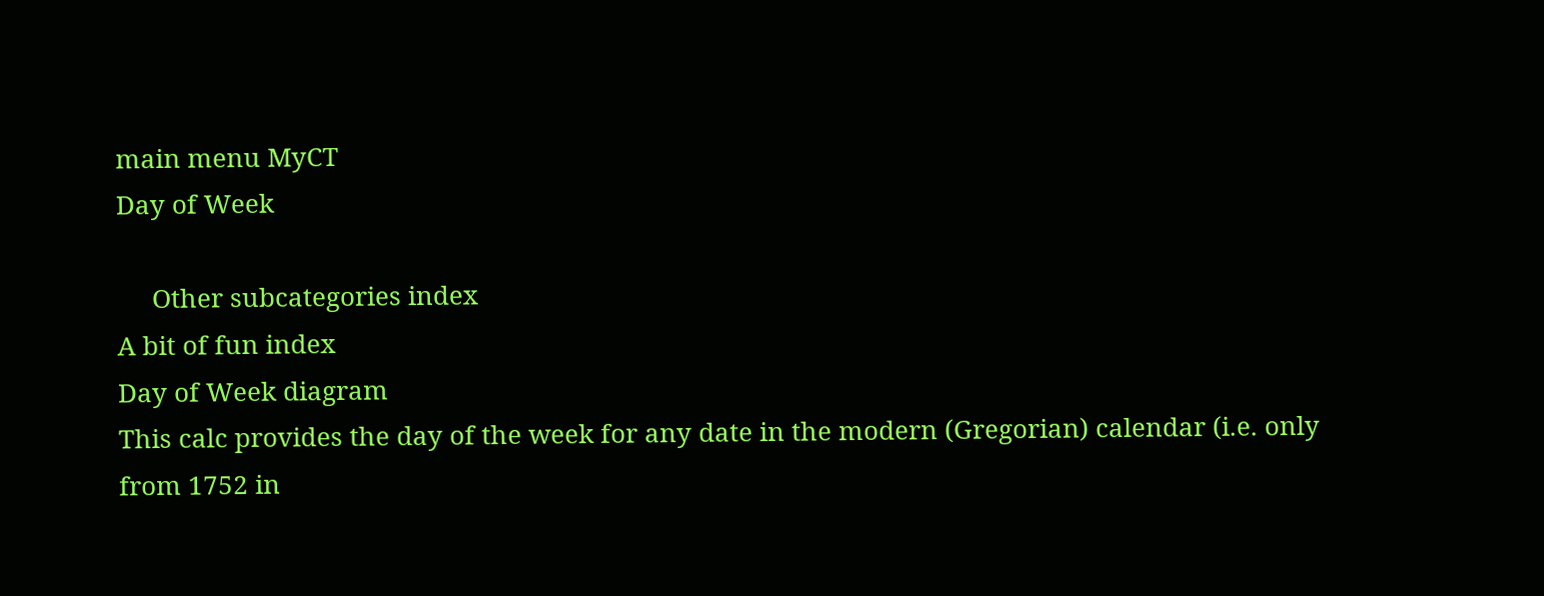main menu MyCT
Day of Week

     Other subcategories index
A bit of fun index
Day of Week diagram
This calc provides the day of the week for any date in the modern (Gregorian) calendar (i.e. only from 1752 in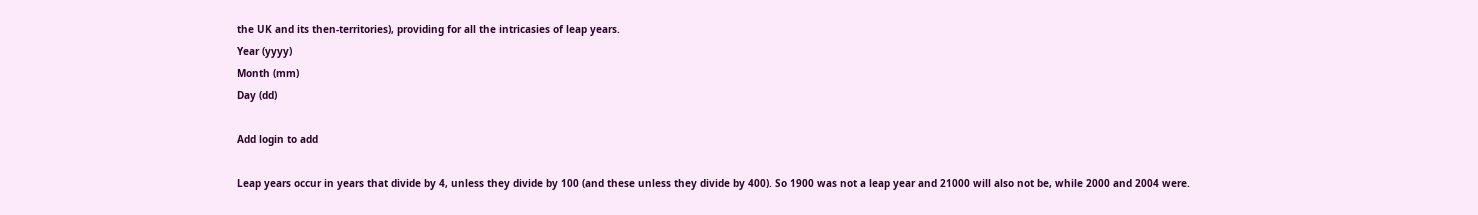the UK and its then-territories), providing for all the intricasies of leap years.
Year (yyyy)
Month (mm)
Day (dd)

Add login to add

Leap years occur in years that divide by 4, unless they divide by 100 (and these unless they divide by 400). So 1900 was not a leap year and 21000 will also not be, while 2000 and 2004 were.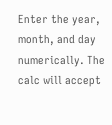Enter the year, month, and day numerically. The calc will accept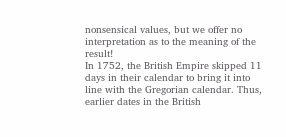nonsensical values, but we offer no interpretation as to the meaning of the result!
In 1752, the British Empire skipped 11 days in their calendar to bring it into line with the Gregorian calendar. Thus, earlier dates in the British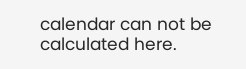calendar can not be calculated here.